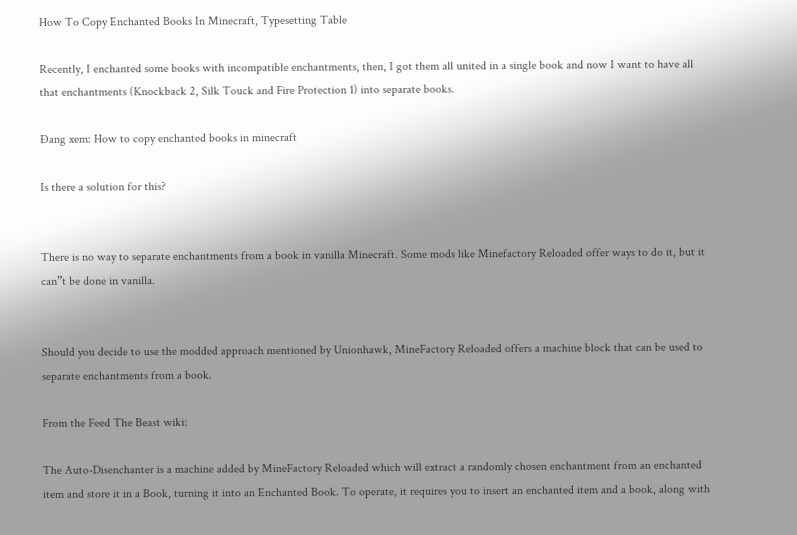How To Copy Enchanted Books In Minecraft, Typesetting Table

Recently, I enchanted some books with incompatible enchantments, then, I got them all united in a single book and now I want to have all that enchantments (Knockback 2, Silk Touck and Fire Protection 1) into separate books.

Đang xem: How to copy enchanted books in minecraft

Is there a solution for this?


There is no way to separate enchantments from a book in vanilla Minecraft. Some mods like Minefactory Reloaded offer ways to do it, but it can”t be done in vanilla.


Should you decide to use the modded approach mentioned by Unionhawk, MineFactory Reloaded offers a machine block that can be used to separate enchantments from a book.

From the Feed The Beast wiki:

The Auto-Disenchanter is a machine added by MineFactory Reloaded which will extract a randomly chosen enchantment from an enchanted item and store it in a Book, turning it into an Enchanted Book. To operate, it requires you to insert an enchanted item and a book, along with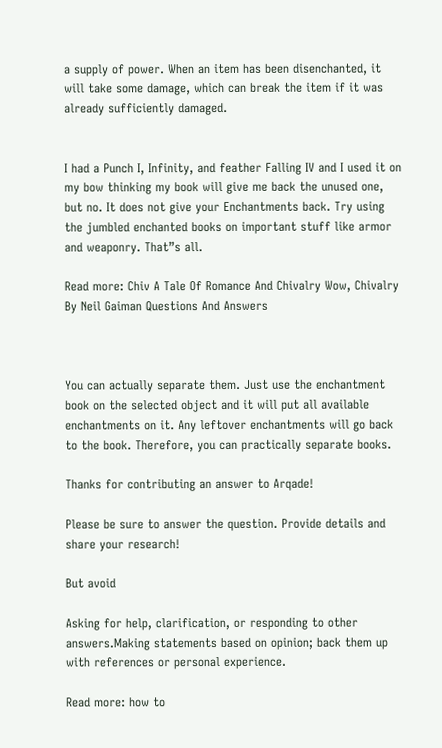a supply of power. When an item has been disenchanted, it will take some damage, which can break the item if it was already sufficiently damaged.


I had a Punch I, Infinity, and feather Falling IV and I used it on my bow thinking my book will give me back the unused one, but no. It does not give your Enchantments back. Try using the jumbled enchanted books on important stuff like armor and weaponry. That”s all.

Read more: Chiv A Tale Of Romance And Chivalry Wow, Chivalry By Neil Gaiman Questions And Answers



You can actually separate them. Just use the enchantment book on the selected object and it will put all available enchantments on it. Any leftover enchantments will go back to the book. Therefore, you can practically separate books.

Thanks for contributing an answer to Arqade!

Please be sure to answer the question. Provide details and share your research!

But avoid

Asking for help, clarification, or responding to other answers.Making statements based on opinion; back them up with references or personal experience.

Read more: how to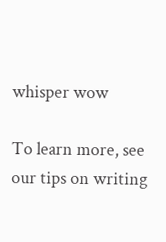whisper wow

To learn more, see our tips on writing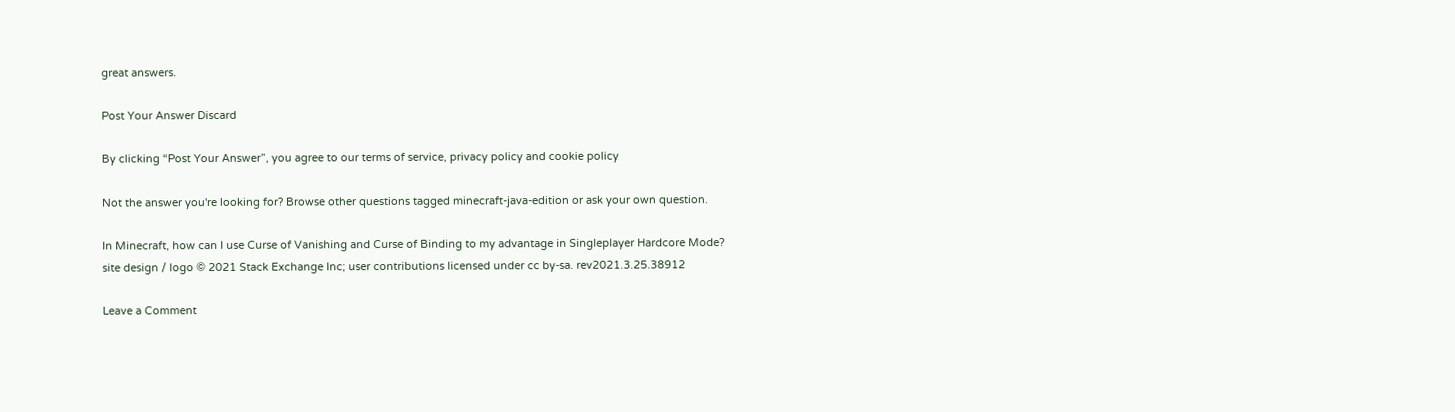great answers.

Post Your Answer Discard

By clicking “Post Your Answer”, you agree to our terms of service, privacy policy and cookie policy

Not the answer you're looking for? Browse other questions tagged minecraft-java-edition or ask your own question.

In Minecraft, how can I use Curse of Vanishing and Curse of Binding to my advantage in Singleplayer Hardcore Mode?
site design / logo © 2021 Stack Exchange Inc; user contributions licensed under cc by-sa. rev2021.3.25.38912

Leave a Comment